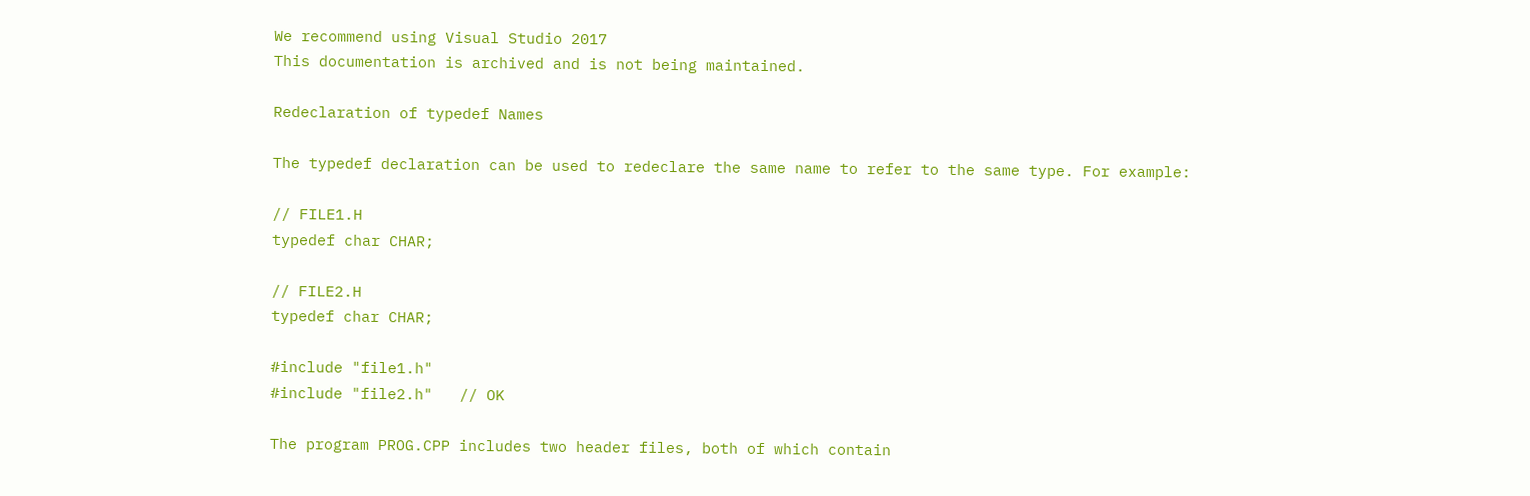We recommend using Visual Studio 2017
This documentation is archived and is not being maintained.

Redeclaration of typedef Names

The typedef declaration can be used to redeclare the same name to refer to the same type. For example:

// FILE1.H
typedef char CHAR;

// FILE2.H
typedef char CHAR;

#include "file1.h"
#include "file2.h"   // OK

The program PROG.CPP includes two header files, both of which contain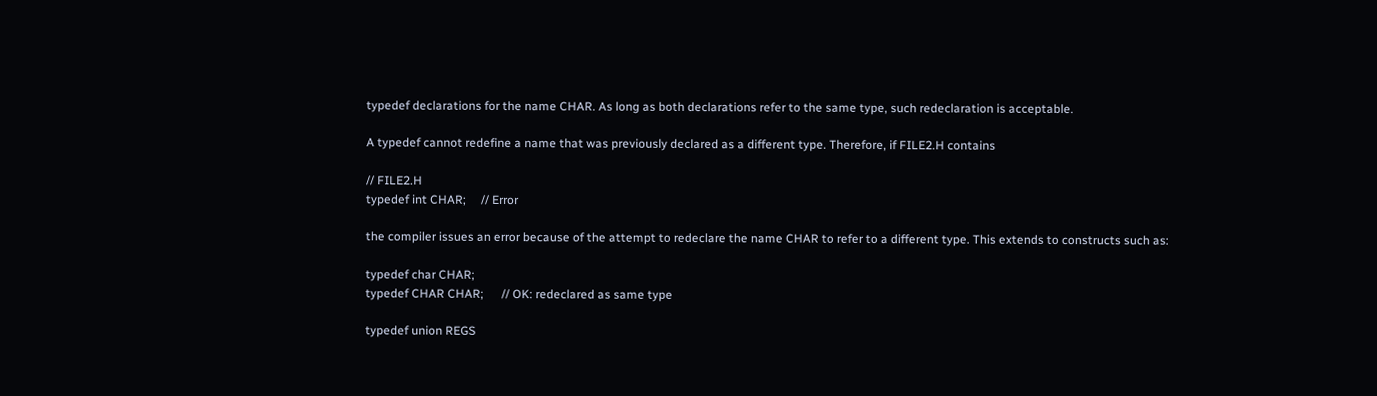typedef declarations for the name CHAR. As long as both declarations refer to the same type, such redeclaration is acceptable.

A typedef cannot redefine a name that was previously declared as a different type. Therefore, if FILE2.H contains

// FILE2.H
typedef int CHAR;     // Error

the compiler issues an error because of the attempt to redeclare the name CHAR to refer to a different type. This extends to constructs such as:

typedef char CHAR;
typedef CHAR CHAR;      // OK: redeclared as same type

typedef union REGS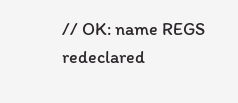// OK: name REGS redeclared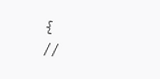{                       //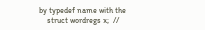by typedef name with the
    struct wordregs x;  //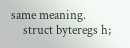same meaning.
    struct byteregs h;